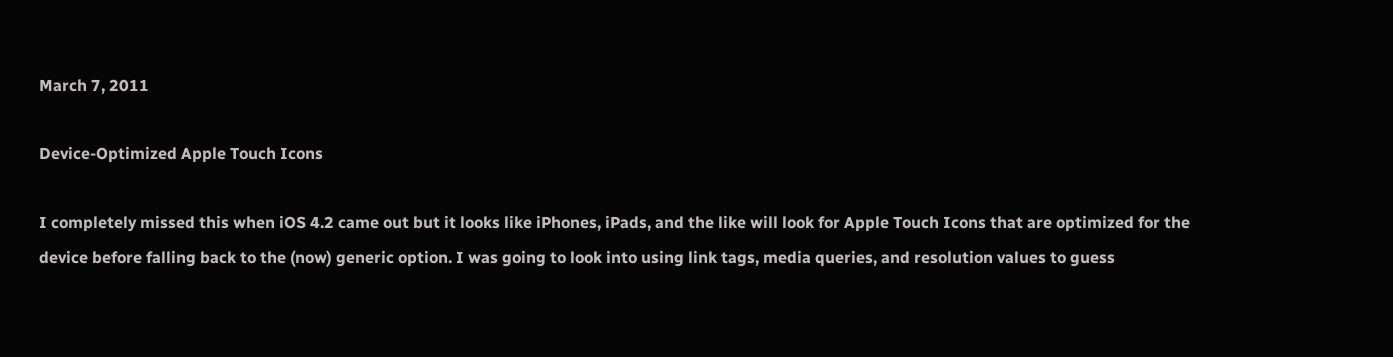March 7, 2011

Device-Optimized Apple Touch Icons

I completely missed this when iOS 4.2 came out but it looks like iPhones, iPads, and the like will look for Apple Touch Icons that are optimized for the device before falling back to the (now) generic option. I was going to look into using link tags, media queries, and resolution values to guess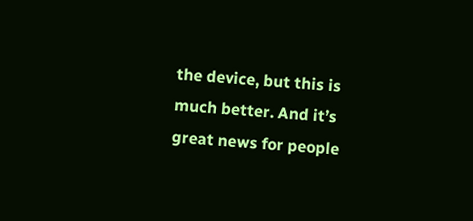the device, but this is much better. And it’s great news for people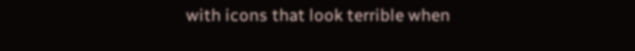with icons that look terrible when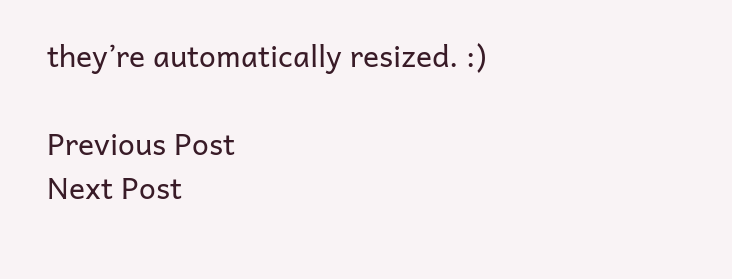they’re automatically resized. :)

Previous Post
Next Post